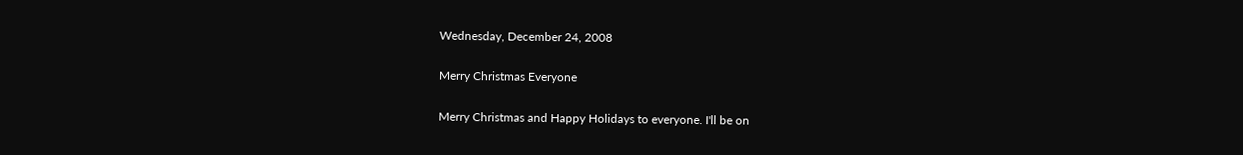Wednesday, December 24, 2008

Merry Christmas Everyone

Merry Christmas and Happy Holidays to everyone. I'll be on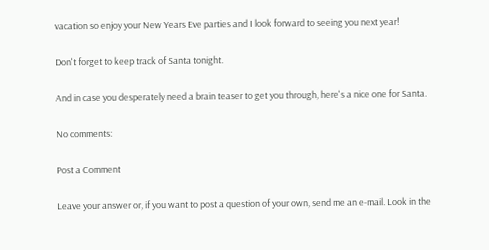vacation so enjoy your New Years Eve parties and I look forward to seeing you next year!

Don't forget to keep track of Santa tonight.

And in case you desperately need a brain teaser to get you through, here's a nice one for Santa.

No comments:

Post a Comment

Leave your answer or, if you want to post a question of your own, send me an e-mail. Look in the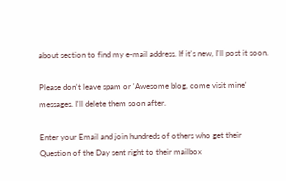about section to find my e-mail address. If it's new, I'll post it soon.

Please don't leave spam or 'Awesome blog, come visit mine' messages. I'll delete them soon after.

Enter your Email and join hundreds of others who get their Question of the Day sent right to their mailbox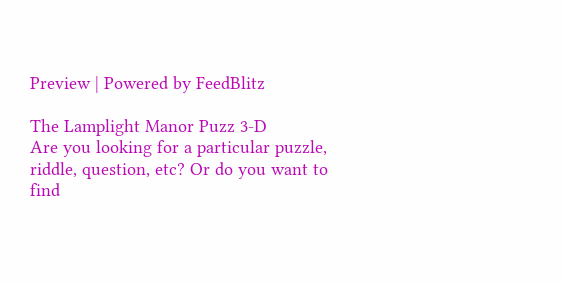Preview | Powered by FeedBlitz

The Lamplight Manor Puzz 3-D
Are you looking for a particular puzzle, riddle, question, etc? Or do you want to find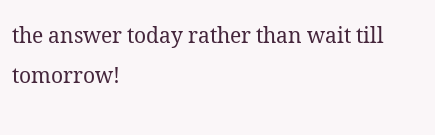the answer today rather than wait till tomorrow!